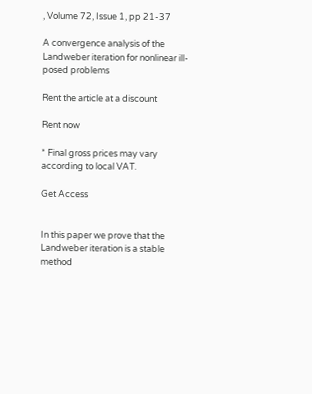, Volume 72, Issue 1, pp 21-37

A convergence analysis of the Landweber iteration for nonlinear ill-posed problems

Rent the article at a discount

Rent now

* Final gross prices may vary according to local VAT.

Get Access


In this paper we prove that the Landweber iteration is a stable method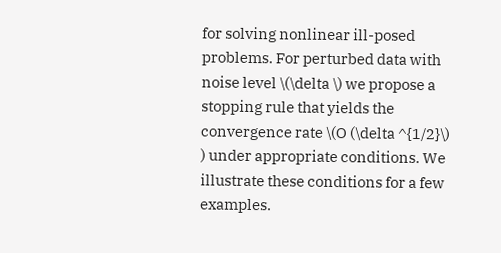for solving nonlinear ill-posed problems. For perturbed data with noise level \(\delta \) we propose a stopping rule that yields the convergence rate \(O (\delta ^{1/2}\) ) under appropriate conditions. We illustrate these conditions for a few examples.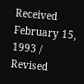Received February 15, 1993 / Revised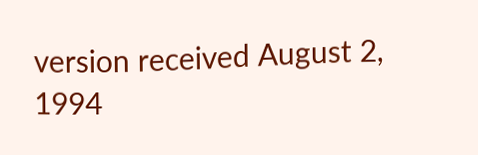version received August 2, 1994